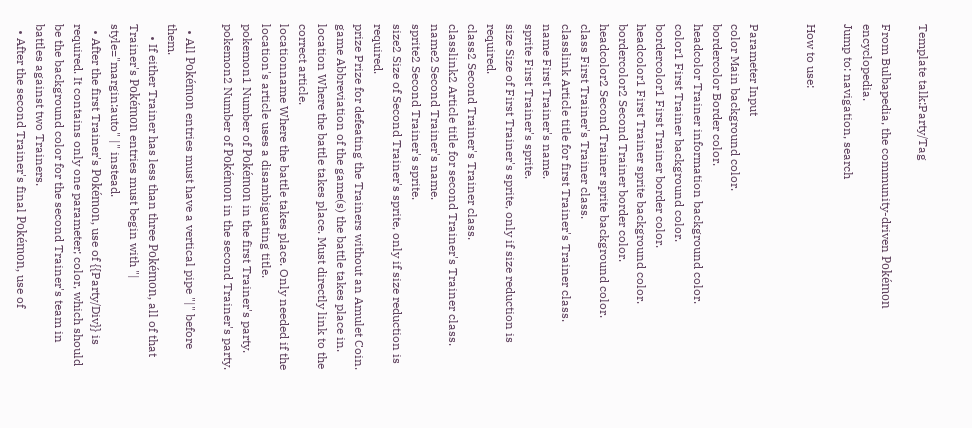Template talk:Party/Tag

From Bulbapedia, the community-driven Pokémon encyclopedia.
Jump to: navigation, search

How to use:


Parameter Input
color Main background color.
bordercolor Border color.
headcolor Trainer information background color.
color1 First Trainer background color.
bordercolor1 First Trainer border color.
headcolor1 First Trainer sprite background color.
bordercolor2 Second Trainer border color.
headcolor2 Second Trainer sprite background color.
class First Trainer's Trainer class.
classlink Article title for first Trainer's Trainer class.
name First Trainer's name.
sprite First Trainer's sprite.
size Size of First Trainer's sprite, only if size reduction is required.
class2 Second Trainer's Trainer class.
classlink2 Article title for second Trainer's Trainer class.
name2 Second Trainer's name.
sprite2 Second Trainer's sprite.
size2 Size of Second Trainer's sprite, only if size reduction is required.
prize Prize for defeating the Trainers without an Amulet Coin.
game Abbreviation of the game(s) the battle takes place in.
location Where the battle takes place. Must directly link to the correct article.
locationname Where the battle takes place. Only needed if the location's article uses a disambiguating title.
pokemon1 Number of Pokémon in the first Trainer's party.
pokemon2 Number of Pokémon in the second Trainer's party.

  • All Pokémon entries must have a vertical pipe "|" before them.
    • If either Trainer has less than three Pokémon, all of that Trainer's Pokémon entries must begin with "| style="margin:auto" |" instead.
  • After the first Trainer's Pokémon, use of {{Party/Div}} is required. It contains only one parameter; color, which should be the background color for the second Trainer's team in battles against two Trainers.
  • After the second Trainer's final Pokémon, use of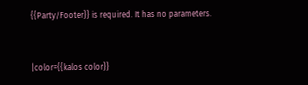{{Party/Footer}} is required. It has no parameters.


|color={{kalos color}}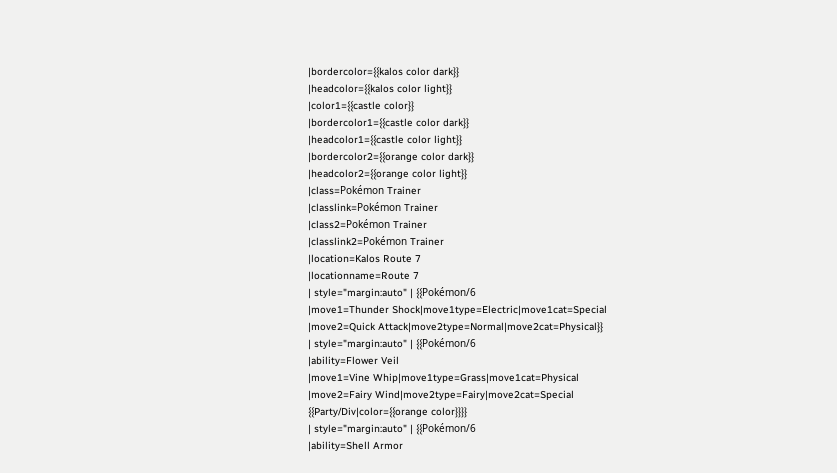|bordercolor={{kalos color dark}}
|headcolor={{kalos color light}}
|color1={{castle color}}
|bordercolor1={{castle color dark}}
|headcolor1={{castle color light}}
|bordercolor2={{orange color dark}}
|headcolor2={{orange color light}}
|class=Pokémon Trainer
|classlink=Pokémon Trainer
|class2=Pokémon Trainer
|classlink2=Pokémon Trainer
|location=Kalos Route 7
|locationname=Route 7
| style="margin:auto" | {{Pokémon/6
|move1=Thunder Shock|move1type=Electric|move1cat=Special
|move2=Quick Attack|move2type=Normal|move2cat=Physical}}
| style="margin:auto" | {{Pokémon/6
|ability=Flower Veil
|move1=Vine Whip|move1type=Grass|move1cat=Physical
|move2=Fairy Wind|move2type=Fairy|move2cat=Special
{{Party/Div|color={{orange color}}}}
| style="margin:auto" | {{Pokémon/6
|ability=Shell Armor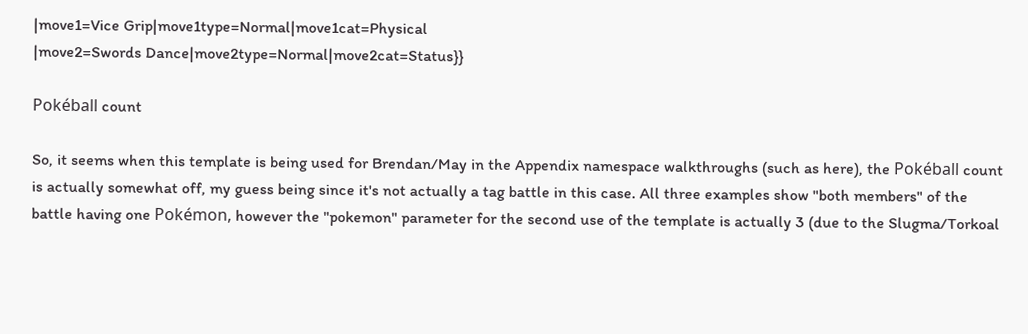|move1=Vice Grip|move1type=Normal|move1cat=Physical
|move2=Swords Dance|move2type=Normal|move2cat=Status}}

Pokéball count

So, it seems when this template is being used for Brendan/May in the Appendix namespace walkthroughs (such as here), the Pokéball count is actually somewhat off, my guess being since it's not actually a tag battle in this case. All three examples show "both members" of the battle having one Pokémon, however the "pokemon" parameter for the second use of the template is actually 3 (due to the Slugma/Torkoal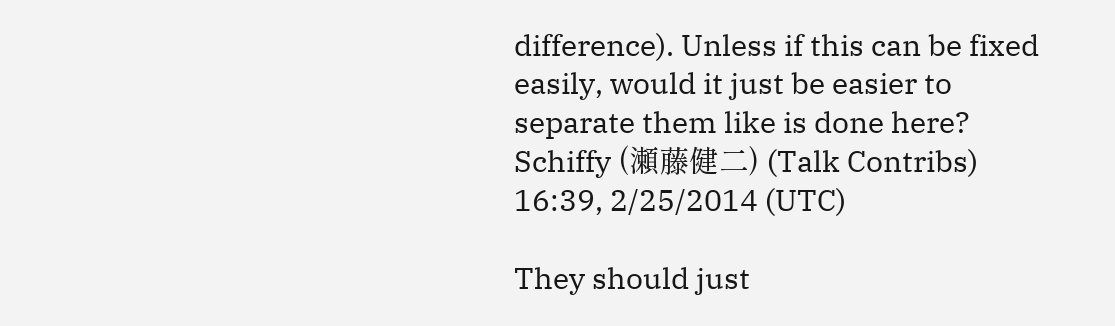difference). Unless if this can be fixed easily, would it just be easier to separate them like is done here? Schiffy (瀬藤健二) (Talk Contribs) 16:39, 2/25/2014 (UTC)

They should just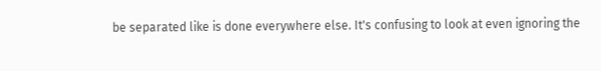be separated like is done everywhere else. It's confusing to look at even ignoring the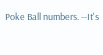Poke Ball numbers. --It's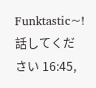Funktastic~!話してください 16:45,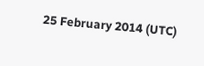25 February 2014 (UTC)